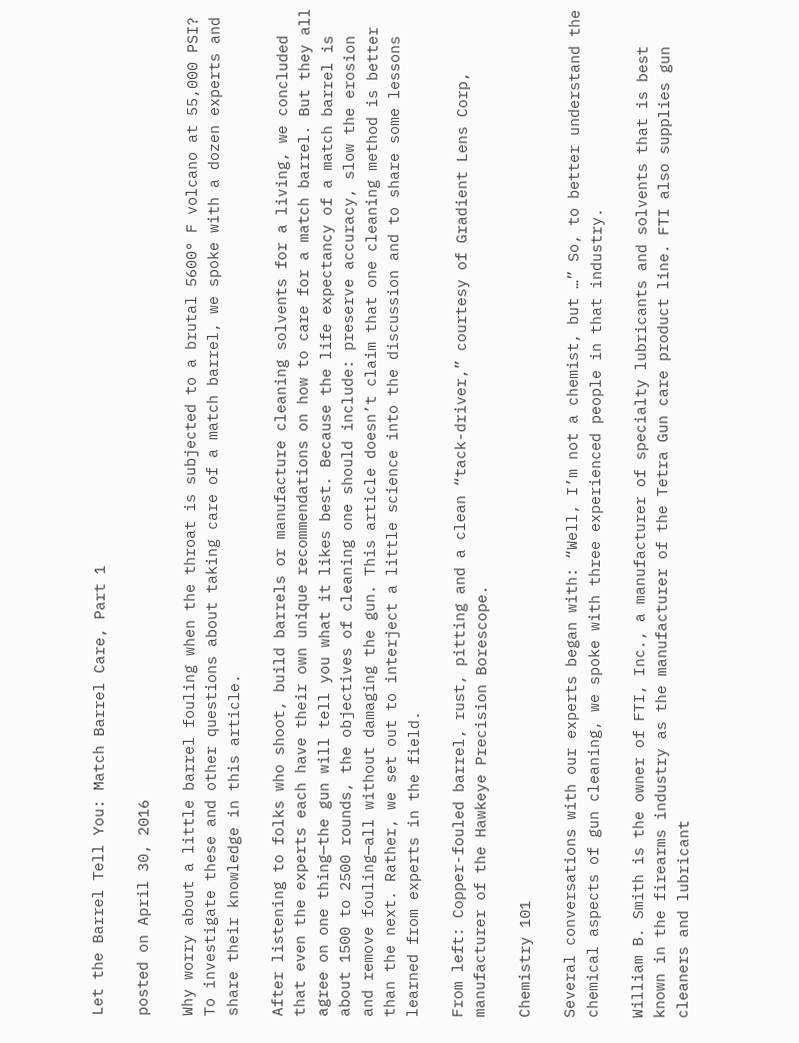Let the Barrel Tell You: Match Barrel Care, Part 1

posted on April 30, 2016

Why worry about a little barrel fouling when the throat is subjected to a brutal 5600° F volcano at 55,000 PSI? To investigate these and other questions about taking care of a match barrel, we spoke with a dozen experts and share their knowledge in this article.

After listening to folks who shoot, build barrels or manufacture cleaning solvents for a living, we concluded that even the experts each have their own unique recommendations on how to care for a match barrel. But they all agree on one thing—the gun will tell you what it likes best. Because the life expectancy of a match barrel is about 1500 to 2500 rounds, the objectives of cleaning one should include: preserve accuracy, slow the erosion and remove fouling—all without damaging the gun. This article doesn’t claim that one cleaning method is better than the next. Rather, we set out to interject a little science into the discussion and to share some lessons learned from experts in the field.

From left: Copper-fouled barrel, rust, pitting and a clean “tack-driver,” courtesy of Gradient Lens Corp, manufacturer of the Hawkeye Precision Borescope.

Chemistry 101

Several conversations with our experts began with: “Well, I’m not a chemist, but …” So, to better understand the chemical aspects of gun cleaning, we spoke with three experienced people in that industry.

William B. Smith is the owner of FTI, Inc., a manufacturer of specialty lubricants and solvents that is best known in the firearms industry as the manufacturer of the Tetra Gun care product line. FTI also supplies gun cleaners and lubricant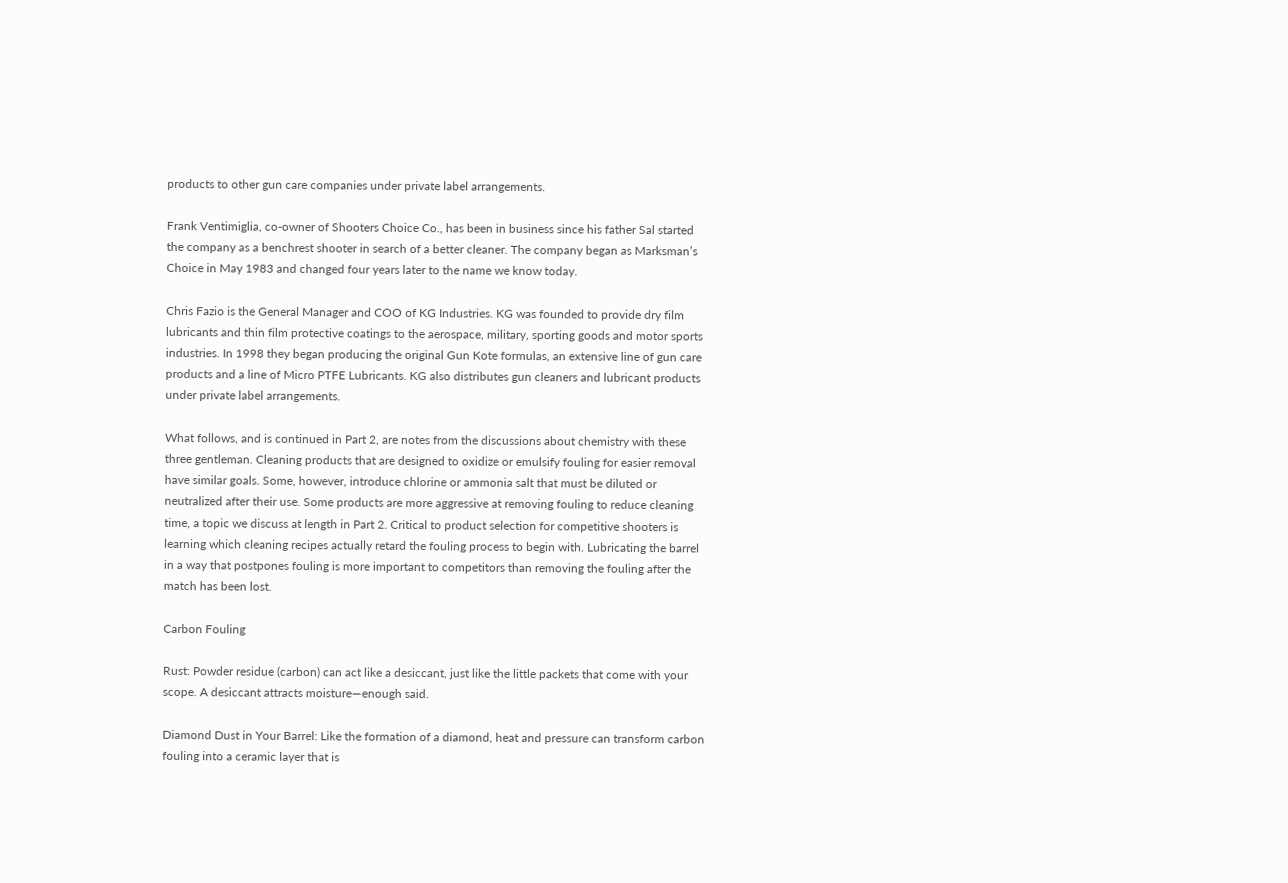products to other gun care companies under private label arrangements.

Frank Ventimiglia, co-owner of Shooters Choice Co., has been in business since his father Sal started the company as a benchrest shooter in search of a better cleaner. The company began as Marksman’s Choice in May 1983 and changed four years later to the name we know today.

Chris Fazio is the General Manager and COO of KG Industries. KG was founded to provide dry film lubricants and thin film protective coatings to the aerospace, military, sporting goods and motor sports industries. In 1998 they began producing the original Gun Kote formulas, an extensive line of gun care products and a line of Micro PTFE Lubricants. KG also distributes gun cleaners and lubricant products under private label arrangements.

What follows, and is continued in Part 2, are notes from the discussions about chemistry with these three gentleman. Cleaning products that are designed to oxidize or emulsify fouling for easier removal have similar goals. Some, however, introduce chlorine or ammonia salt that must be diluted or neutralized after their use. Some products are more aggressive at removing fouling to reduce cleaning time, a topic we discuss at length in Part 2. Critical to product selection for competitive shooters is learning which cleaning recipes actually retard the fouling process to begin with. Lubricating the barrel in a way that postpones fouling is more important to competitors than removing the fouling after the match has been lost.

Carbon Fouling

Rust: Powder residue (carbon) can act like a desiccant, just like the little packets that come with your scope. A desiccant attracts moisture—enough said.

Diamond Dust in Your Barrel: Like the formation of a diamond, heat and pressure can transform carbon fouling into a ceramic layer that is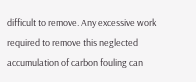difficult to remove. Any excessive work required to remove this neglected accumulation of carbon fouling can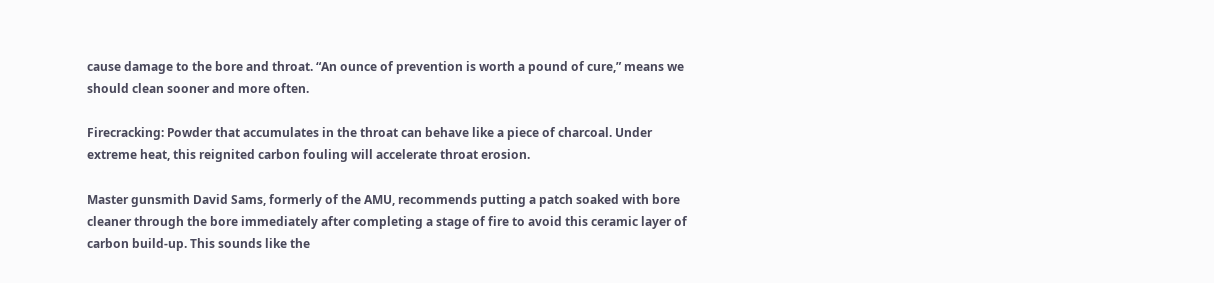cause damage to the bore and throat. “An ounce of prevention is worth a pound of cure,” means we should clean sooner and more often.

Firecracking: Powder that accumulates in the throat can behave like a piece of charcoal. Under extreme heat, this reignited carbon fouling will accelerate throat erosion.

Master gunsmith David Sams, formerly of the AMU, recommends putting a patch soaked with bore cleaner through the bore immediately after completing a stage of fire to avoid this ceramic layer of carbon build-up. This sounds like the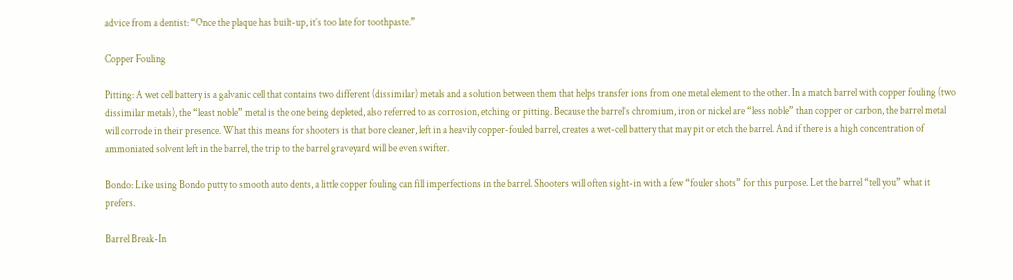advice from a dentist: “Once the plaque has built-up, it’s too late for toothpaste.”

Copper Fouling

Pitting: A wet cell battery is a galvanic cell that contains two different (dissimilar) metals and a solution between them that helps transfer ions from one metal element to the other. In a match barrel with copper fouling (two dissimilar metals), the “least noble” metal is the one being depleted, also referred to as corrosion, etching or pitting. Because the barrel’s chromium, iron or nickel are “less noble” than copper or carbon, the barrel metal will corrode in their presence. What this means for shooters is that bore cleaner, left in a heavily copper-fouled barrel, creates a wet-cell battery that may pit or etch the barrel. And if there is a high concentration of ammoniated solvent left in the barrel, the trip to the barrel graveyard will be even swifter.

Bondo: Like using Bondo putty to smooth auto dents, a little copper fouling can fill imperfections in the barrel. Shooters will often sight-in with a few “fouler shots” for this purpose. Let the barrel “tell you” what it prefers.

Barrel Break-In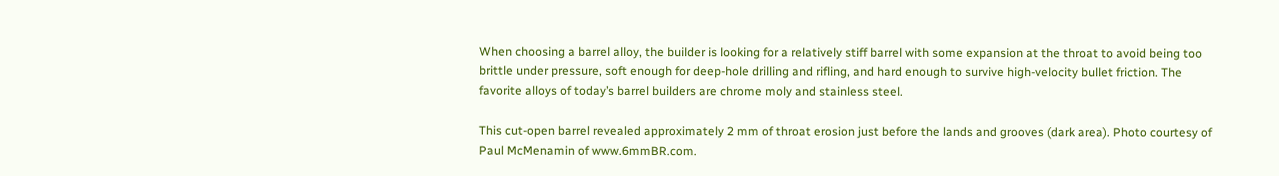When choosing a barrel alloy, the builder is looking for a relatively stiff barrel with some expansion at the throat to avoid being too brittle under pressure, soft enough for deep-hole drilling and rifling, and hard enough to survive high-velocity bullet friction. The favorite alloys of today’s barrel builders are chrome moly and stainless steel.

This cut-open barrel revealed approximately 2 mm of throat erosion just before the lands and grooves (dark area). Photo courtesy of Paul McMenamin of www.6mmBR.com.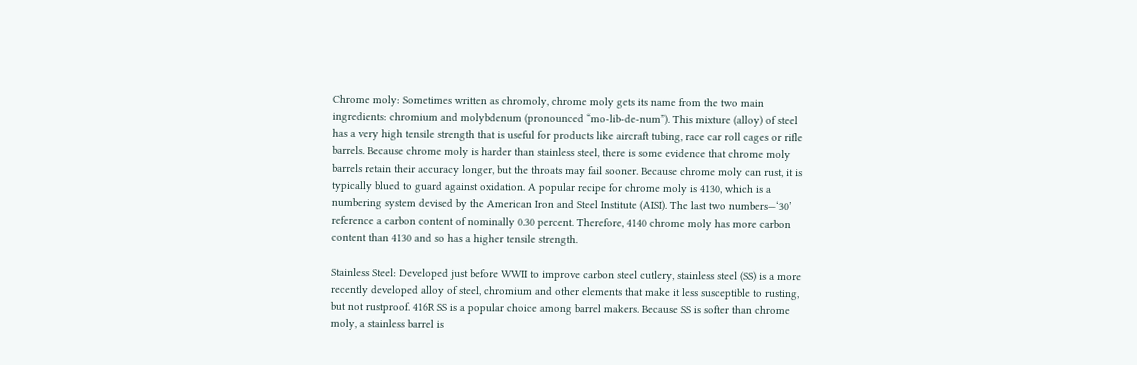Chrome moly: Sometimes written as chromoly, chrome moly gets its name from the two main ingredients: chromium and molybdenum (pronounced “mo-lib-de-num”). This mixture (alloy) of steel has a very high tensile strength that is useful for products like aircraft tubing, race car roll cages or rifle barrels. Because chrome moly is harder than stainless steel, there is some evidence that chrome moly barrels retain their accuracy longer, but the throats may fail sooner. Because chrome moly can rust, it is typically blued to guard against oxidation. A popular recipe for chrome moly is 4130, which is a numbering system devised by the American Iron and Steel Institute (AISI). The last two numbers—‘30’ reference a carbon content of nominally 0.30 percent. Therefore, 4140 chrome moly has more carbon content than 4130 and so has a higher tensile strength.

Stainless Steel: Developed just before WWII to improve carbon steel cutlery, stainless steel (SS) is a more recently developed alloy of steel, chromium and other elements that make it less susceptible to rusting, but not rustproof. 416R SS is a popular choice among barrel makers. Because SS is softer than chrome moly, a stainless barrel is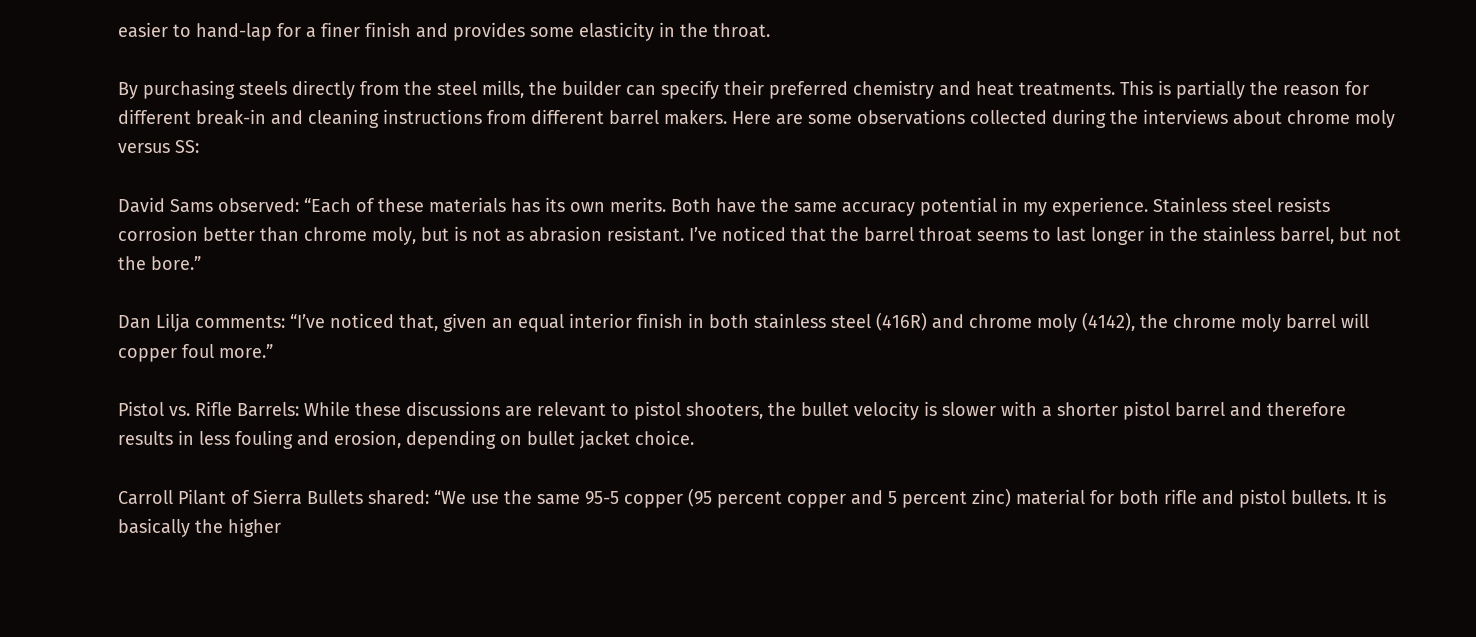easier to hand-lap for a finer finish and provides some elasticity in the throat.

By purchasing steels directly from the steel mills, the builder can specify their preferred chemistry and heat treatments. This is partially the reason for different break-in and cleaning instructions from different barrel makers. Here are some observations collected during the interviews about chrome moly versus SS:

David Sams observed: “Each of these materials has its own merits. Both have the same accuracy potential in my experience. Stainless steel resists corrosion better than chrome moly, but is not as abrasion resistant. I’ve noticed that the barrel throat seems to last longer in the stainless barrel, but not the bore.”

Dan Lilja comments: “I’ve noticed that, given an equal interior finish in both stainless steel (416R) and chrome moly (4142), the chrome moly barrel will copper foul more.”

Pistol vs. Rifle Barrels: While these discussions are relevant to pistol shooters, the bullet velocity is slower with a shorter pistol barrel and therefore results in less fouling and erosion, depending on bullet jacket choice.

Carroll Pilant of Sierra Bullets shared: “We use the same 95-5 copper (95 percent copper and 5 percent zinc) material for both rifle and pistol bullets. It is basically the higher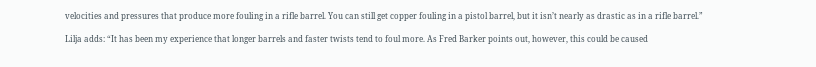velocities and pressures that produce more fouling in a rifle barrel. You can still get copper fouling in a pistol barrel, but it isn’t nearly as drastic as in a rifle barrel.”

Lilja adds: “It has been my experience that longer barrels and faster twists tend to foul more. As Fred Barker points out, however, this could be caused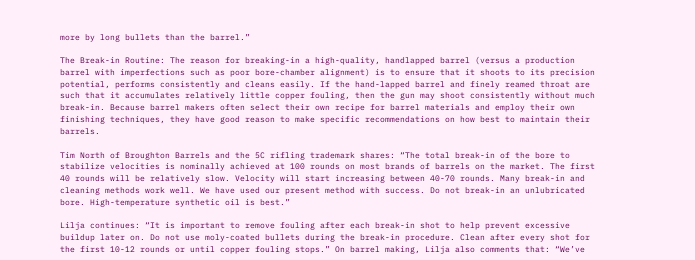more by long bullets than the barrel.”

The Break-in Routine: The reason for breaking-in a high-quality, handlapped barrel (versus a production barrel with imperfections such as poor bore-chamber alignment) is to ensure that it shoots to its precision potential, performs consistently and cleans easily. If the hand-lapped barrel and finely reamed throat are such that it accumulates relatively little copper fouling, then the gun may shoot consistently without much break-in. Because barrel makers often select their own recipe for barrel materials and employ their own finishing techniques, they have good reason to make specific recommendations on how best to maintain their barrels.

Tim North of Broughton Barrels and the 5C rifling trademark shares: “The total break-in of the bore to stabilize velocities is nominally achieved at 100 rounds on most brands of barrels on the market. The first 40 rounds will be relatively slow. Velocity will start increasing between 40-70 rounds. Many break-in and cleaning methods work well. We have used our present method with success. Do not break-in an unlubricated bore. High-temperature synthetic oil is best.”

Lilja continues: “It is important to remove fouling after each break-in shot to help prevent excessive buildup later on. Do not use moly-coated bullets during the break-in procedure. Clean after every shot for the first 10-12 rounds or until copper fouling stops.” On barrel making, Lilja also comments that: “We’ve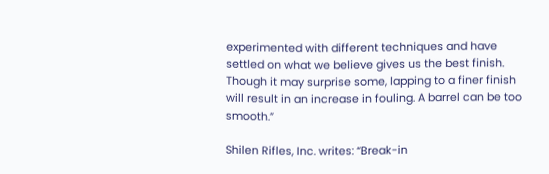experimented with different techniques and have settled on what we believe gives us the best finish. Though it may surprise some, lapping to a finer finish will result in an increase in fouling. A barrel can be too smooth.”

Shilen Rifles, Inc. writes: “Break-in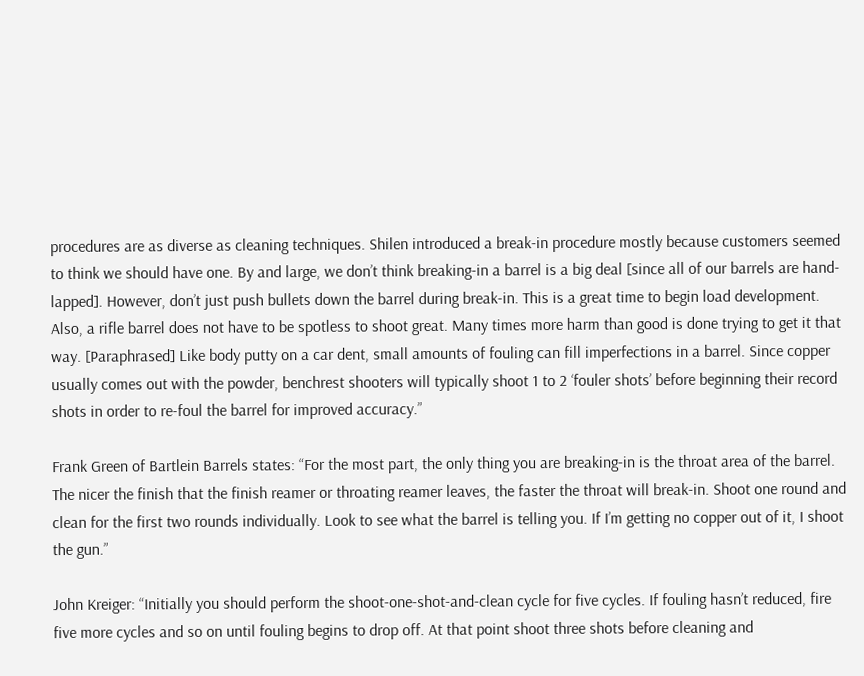procedures are as diverse as cleaning techniques. Shilen introduced a break-in procedure mostly because customers seemed to think we should have one. By and large, we don’t think breaking-in a barrel is a big deal [since all of our barrels are hand-lapped]. However, don’t just push bullets down the barrel during break-in. This is a great time to begin load development. Also, a rifle barrel does not have to be spotless to shoot great. Many times more harm than good is done trying to get it that way. [Paraphrased] Like body putty on a car dent, small amounts of fouling can fill imperfections in a barrel. Since copper usually comes out with the powder, benchrest shooters will typically shoot 1 to 2 ‘fouler shots’ before beginning their record shots in order to re-foul the barrel for improved accuracy.”

Frank Green of Bartlein Barrels states: “For the most part, the only thing you are breaking-in is the throat area of the barrel. The nicer the finish that the finish reamer or throating reamer leaves, the faster the throat will break-in. Shoot one round and clean for the first two rounds individually. Look to see what the barrel is telling you. If I’m getting no copper out of it, I shoot the gun.”

John Kreiger: “Initially you should perform the shoot-one-shot-and-clean cycle for five cycles. If fouling hasn’t reduced, fire five more cycles and so on until fouling begins to drop off. At that point shoot three shots before cleaning and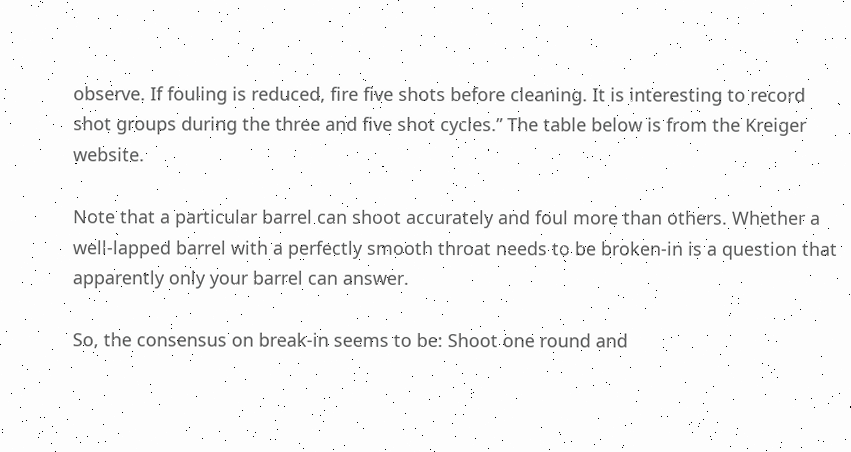observe. If fouling is reduced, fire five shots before cleaning. It is interesting to record shot groups during the three and five shot cycles.” The table below is from the Kreiger website.

Note that a particular barrel can shoot accurately and foul more than others. Whether a well-lapped barrel with a perfectly smooth throat needs to be broken-in is a question that apparently only your barrel can answer.

So, the consensus on break-in seems to be: Shoot one round and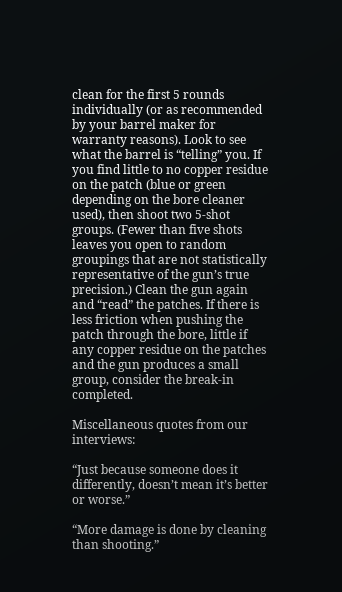clean for the first 5 rounds individually (or as recommended by your barrel maker for warranty reasons). Look to see what the barrel is “telling” you. If you find little to no copper residue on the patch (blue or green depending on the bore cleaner used), then shoot two 5-shot groups. (Fewer than five shots leaves you open to random groupings that are not statistically representative of the gun’s true precision.) Clean the gun again and “read” the patches. If there is less friction when pushing the patch through the bore, little if any copper residue on the patches and the gun produces a small group, consider the break-in completed.

Miscellaneous quotes from our interviews:

“Just because someone does it differently, doesn’t mean it’s better or worse.”

“More damage is done by cleaning than shooting.”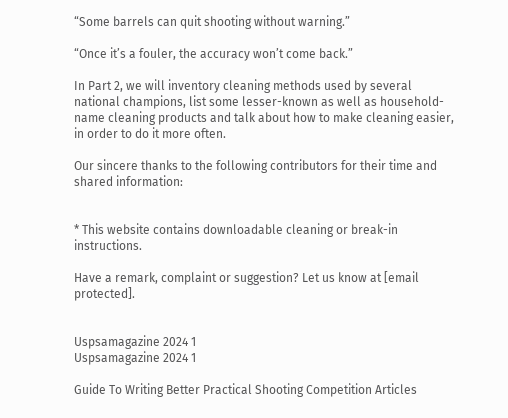“Some barrels can quit shooting without warning.”

“Once it’s a fouler, the accuracy won’t come back.”

In Part 2, we will inventory cleaning methods used by several national champions, list some lesser-known as well as household-name cleaning products and talk about how to make cleaning easier, in order to do it more often.

Our sincere thanks to the following contributors for their time and shared information:


* This website contains downloadable cleaning or break-in instructions.

Have a remark, complaint or suggestion? Let us know at [email protected].


Uspsamagazine 2024 1
Uspsamagazine 2024 1

Guide To Writing Better Practical Shooting Competition Articles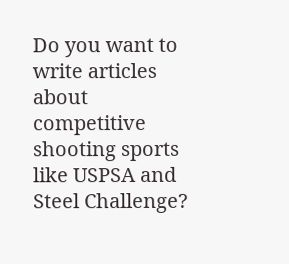Do you want to write articles about competitive shooting sports like USPSA and Steel Challenge?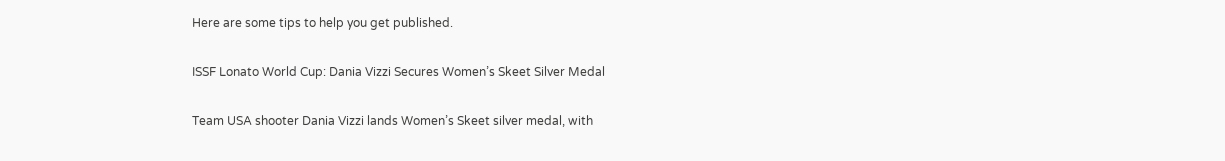Here are some tips to help you get published.

ISSF Lonato World Cup: Dania Vizzi Secures Women’s Skeet Silver Medal

Team USA shooter Dania Vizzi lands Women’s Skeet silver medal, with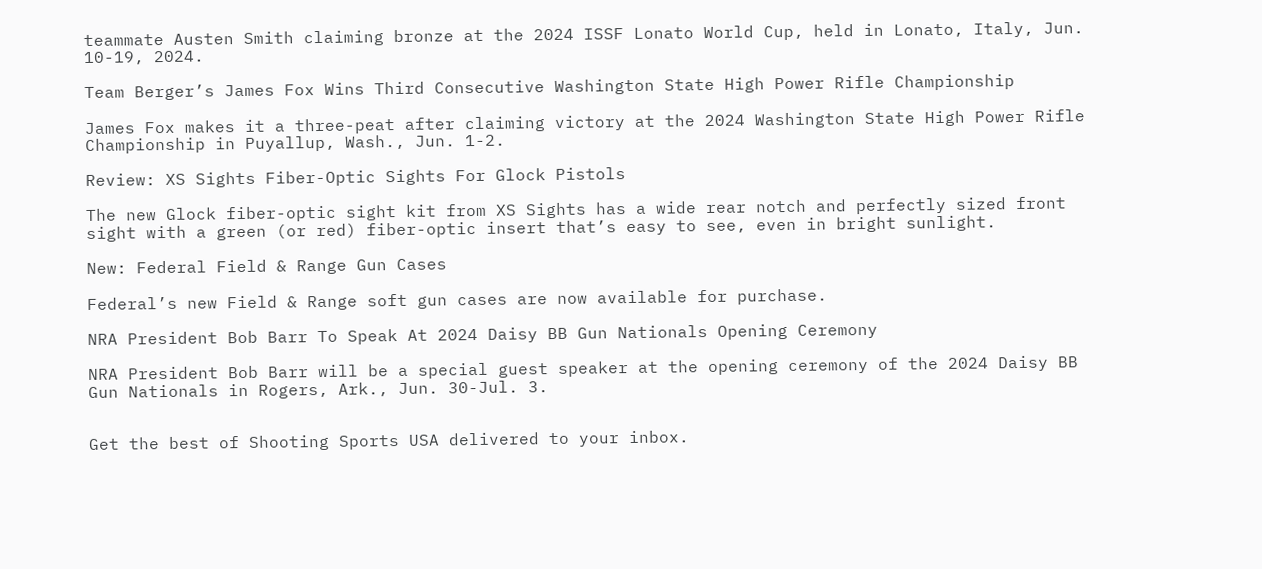teammate Austen Smith claiming bronze at the 2024 ISSF Lonato World Cup, held in Lonato, Italy, Jun. 10-19, 2024.

Team Berger’s James Fox Wins Third Consecutive Washington State High Power Rifle Championship

James Fox makes it a three-peat after claiming victory at the 2024 Washington State High Power Rifle Championship in Puyallup, Wash., Jun. 1-2.

Review: XS Sights Fiber-Optic Sights For Glock Pistols

The new Glock fiber-optic sight kit from XS Sights has a wide rear notch and perfectly sized front sight with a green (or red) fiber-optic insert that’s easy to see, even in bright sunlight.

New: Federal Field & Range Gun Cases

Federal’s new Field & Range soft gun cases are now available for purchase.

NRA President Bob Barr To Speak At 2024 Daisy BB Gun Nationals Opening Ceremony

NRA President Bob Barr will be a special guest speaker at the opening ceremony of the 2024 Daisy BB Gun Nationals in Rogers, Ark., Jun. 30-Jul. 3.


Get the best of Shooting Sports USA delivered to your inbox.